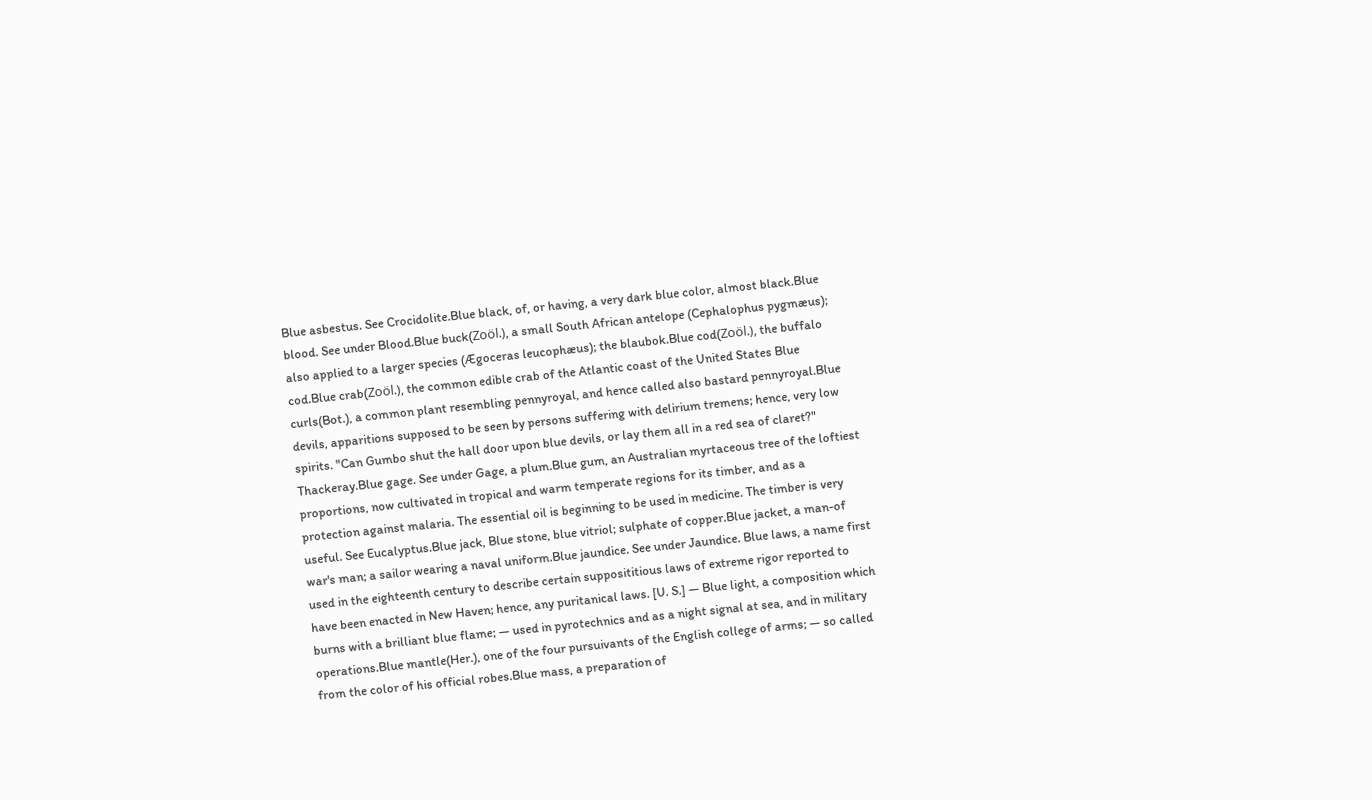Blue asbestus. See Crocidolite.Blue black, of, or having, a very dark blue color, almost black.Blue blood. See under Blood.Blue buck(Zoöl.), a small South African antelope (Cephalophus pygmæus); also applied to a larger species (Ægoceras leucophæus); the blaubok.Blue cod(Zoöl.), the buffalo cod.Blue crab(Zoöl.), the common edible crab of the Atlantic coast of the United States Blue curls(Bot.), a common plant resembling pennyroyal, and hence called also bastard pennyroyal.Blue devils, apparitions supposed to be seen by persons suffering with delirium tremens; hence, very low spirits. "Can Gumbo shut the hall door upon blue devils, or lay them all in a red sea of claret?" Thackeray.Blue gage. See under Gage, a plum.Blue gum, an Australian myrtaceous tree of the loftiest proportions, now cultivated in tropical and warm temperate regions for its timber, and as a protection against malaria. The essential oil is beginning to be used in medicine. The timber is very useful. See Eucalyptus.Blue jack, Blue stone, blue vitriol; sulphate of copper.Blue jacket, a man-of war's man; a sailor wearing a naval uniform.Blue jaundice. See under Jaundice. Blue laws, a name first used in the eighteenth century to describe certain supposititious laws of extreme rigor reported to have been enacted in New Haven; hence, any puritanical laws. [U. S.] — Blue light, a composition which burns with a brilliant blue flame; — used in pyrotechnics and as a night signal at sea, and in military operations.Blue mantle(Her.), one of the four pursuivants of the English college of arms; — so called from the color of his official robes.Blue mass, a preparation of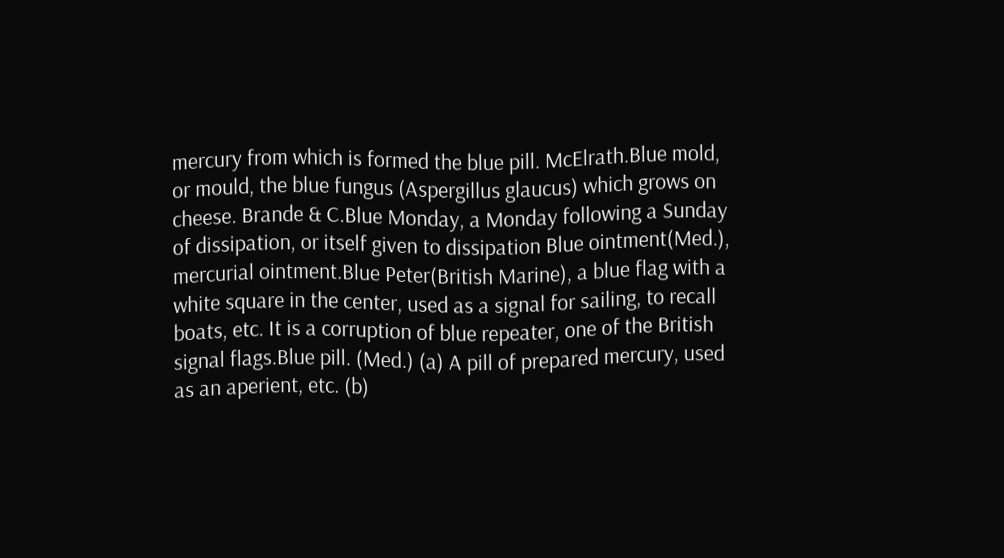mercury from which is formed the blue pill. McElrath.Blue mold, or mould, the blue fungus (Aspergillus glaucus) which grows on cheese. Brande & C.Blue Monday, a Monday following a Sunday of dissipation, or itself given to dissipation Blue ointment(Med.), mercurial ointment.Blue Peter(British Marine), a blue flag with a white square in the center, used as a signal for sailing, to recall boats, etc. It is a corruption of blue repeater, one of the British signal flags.Blue pill. (Med.) (a) A pill of prepared mercury, used as an aperient, etc. (b)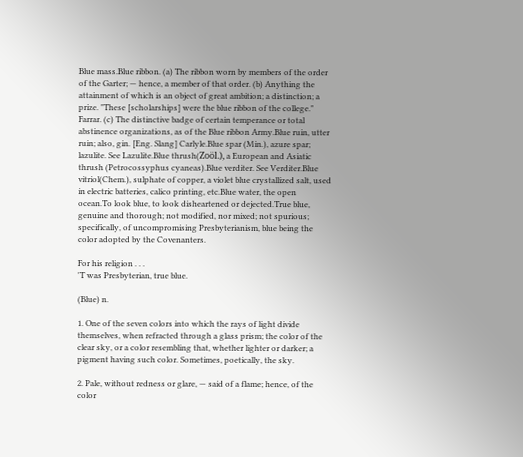Blue mass.Blue ribbon. (a) The ribbon worn by members of the order of the Garter; — hence, a member of that order. (b) Anything the attainment of which is an object of great ambition; a distinction; a prize. "These [scholarships] were the blue ribbon of the college." Farrar. (c) The distinctive badge of certain temperance or total abstinence organizations, as of the Blue ribbon Army.Blue ruin, utter ruin; also, gin. [Eng. Slang] Carlyle.Blue spar (Min.), azure spar; lazulite. See Lazulite.Blue thrush(Zoöl.), a European and Asiatic thrush (Petrocossyphus cyaneas).Blue verditer. See Verditer.Blue vitriol(Chem.), sulphate of copper, a violet blue crystallized salt, used in electric batteries, calico printing, etc.Blue water, the open ocean.To look blue, to look disheartened or dejected.True blue, genuine and thorough; not modified, nor mixed; not spurious; specifically, of uncompromising Presbyterianism, blue being the color adopted by the Covenanters.

For his religion . . .
'T was Presbyterian, true blue.

(Blue) n.

1. One of the seven colors into which the rays of light divide themselves, when refracted through a glass prism; the color of the clear sky, or a color resembling that, whether lighter or darker; a pigment having such color. Sometimes, poetically, the sky.

2. Pale, without redness or glare, — said of a flame; hence, of the color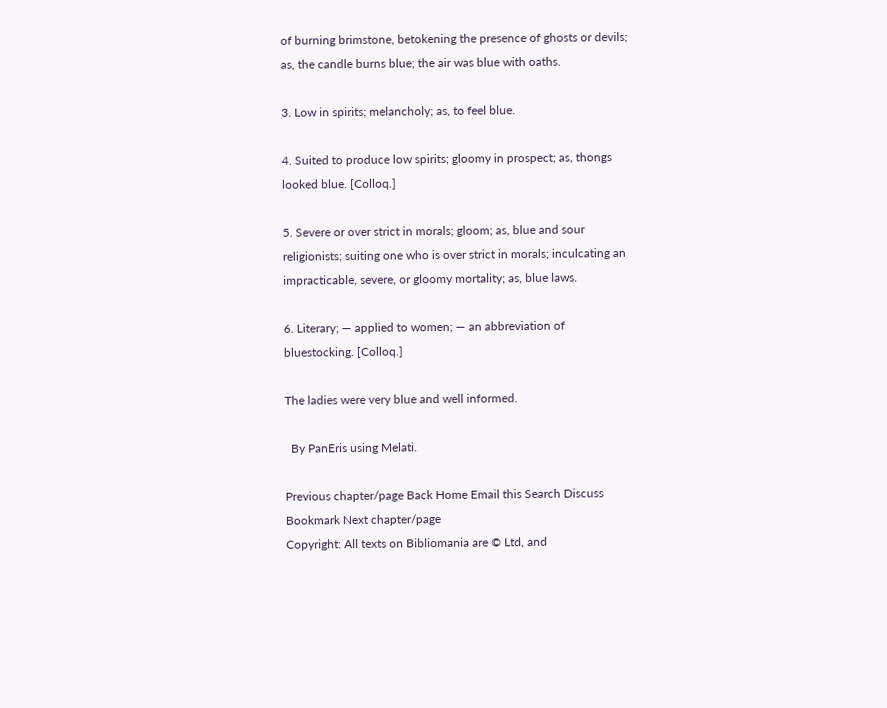of burning brimstone, betokening the presence of ghosts or devils; as, the candle burns blue; the air was blue with oaths.

3. Low in spirits; melancholy; as, to feel blue.

4. Suited to produce low spirits; gloomy in prospect; as, thongs looked blue. [Colloq.]

5. Severe or over strict in morals; gloom; as, blue and sour religionists; suiting one who is over strict in morals; inculcating an impracticable, severe, or gloomy mortality; as, blue laws.

6. Literary; — applied to women; — an abbreviation of bluestocking. [Colloq.]

The ladies were very blue and well informed.

  By PanEris using Melati.

Previous chapter/page Back Home Email this Search Discuss Bookmark Next chapter/page
Copyright: All texts on Bibliomania are © Ltd, and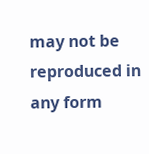may not be reproduced in any form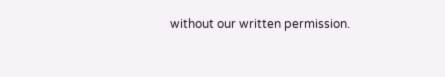without our written permission.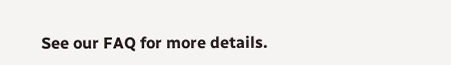See our FAQ for more details.